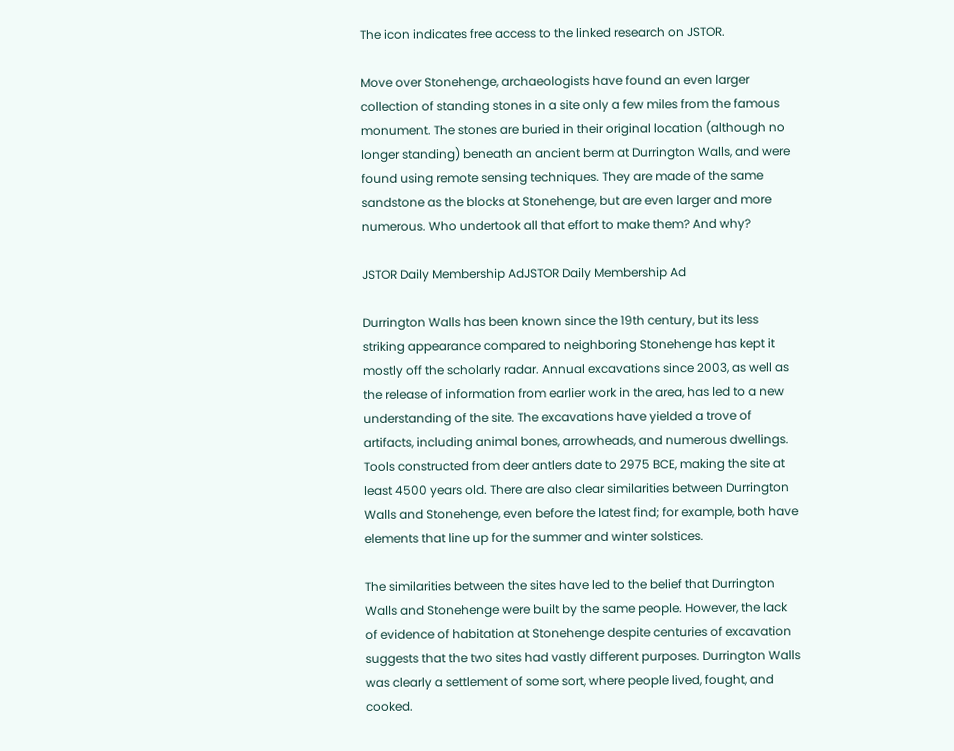The icon indicates free access to the linked research on JSTOR.

Move over Stonehenge, archaeologists have found an even larger collection of standing stones in a site only a few miles from the famous monument. The stones are buried in their original location (although no longer standing) beneath an ancient berm at Durrington Walls, and were found using remote sensing techniques. They are made of the same sandstone as the blocks at Stonehenge, but are even larger and more numerous. Who undertook all that effort to make them? And why?

JSTOR Daily Membership AdJSTOR Daily Membership Ad

Durrington Walls has been known since the 19th century, but its less striking appearance compared to neighboring Stonehenge has kept it mostly off the scholarly radar. Annual excavations since 2003, as well as the release of information from earlier work in the area, has led to a new understanding of the site. The excavations have yielded a trove of artifacts, including animal bones, arrowheads, and numerous dwellings. Tools constructed from deer antlers date to 2975 BCE, making the site at least 4500 years old. There are also clear similarities between Durrington Walls and Stonehenge, even before the latest find; for example, both have elements that line up for the summer and winter solstices.

The similarities between the sites have led to the belief that Durrington Walls and Stonehenge were built by the same people. However, the lack of evidence of habitation at Stonehenge despite centuries of excavation suggests that the two sites had vastly different purposes. Durrington Walls was clearly a settlement of some sort, where people lived, fought, and cooked.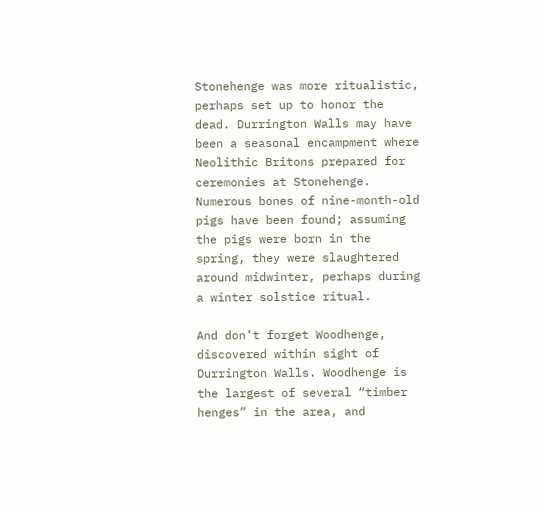Stonehenge was more ritualistic, perhaps set up to honor the dead. Durrington Walls may have been a seasonal encampment where Neolithic Britons prepared for ceremonies at Stonehenge. Numerous bones of nine-month-old pigs have been found; assuming the pigs were born in the spring, they were slaughtered around midwinter, perhaps during a winter solstice ritual.

And don’t forget Woodhenge, discovered within sight of Durrington Walls. Woodhenge is the largest of several “timber henges” in the area, and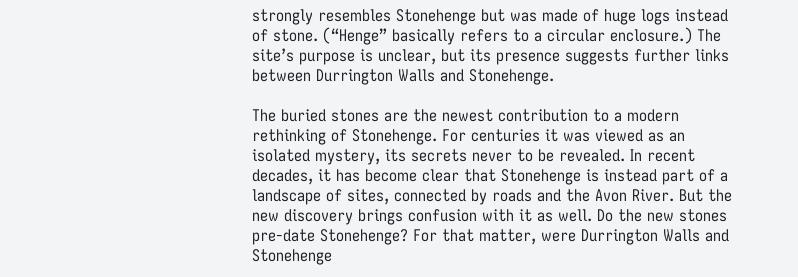strongly resembles Stonehenge but was made of huge logs instead of stone. (“Henge” basically refers to a circular enclosure.) The site’s purpose is unclear, but its presence suggests further links between Durrington Walls and Stonehenge.

The buried stones are the newest contribution to a modern rethinking of Stonehenge. For centuries it was viewed as an isolated mystery, its secrets never to be revealed. In recent decades, it has become clear that Stonehenge is instead part of a landscape of sites, connected by roads and the Avon River. But the new discovery brings confusion with it as well. Do the new stones pre-date Stonehenge? For that matter, were Durrington Walls and Stonehenge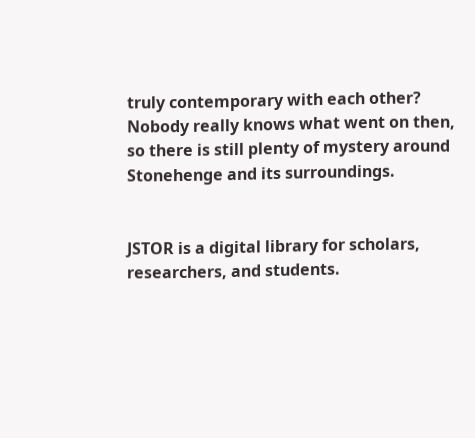truly contemporary with each other? Nobody really knows what went on then, so there is still plenty of mystery around Stonehenge and its surroundings.


JSTOR is a digital library for scholars, researchers, and students.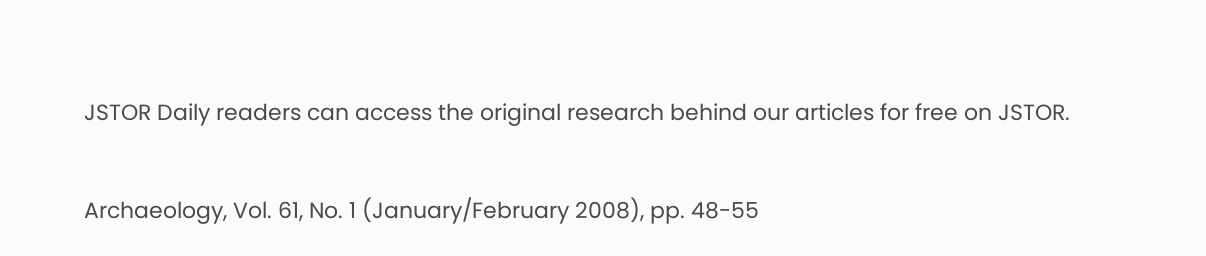JSTOR Daily readers can access the original research behind our articles for free on JSTOR.

Archaeology, Vol. 61, No. 1 (January/February 2008), pp. 48-55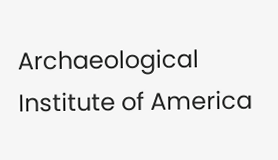Archaeological Institute of America